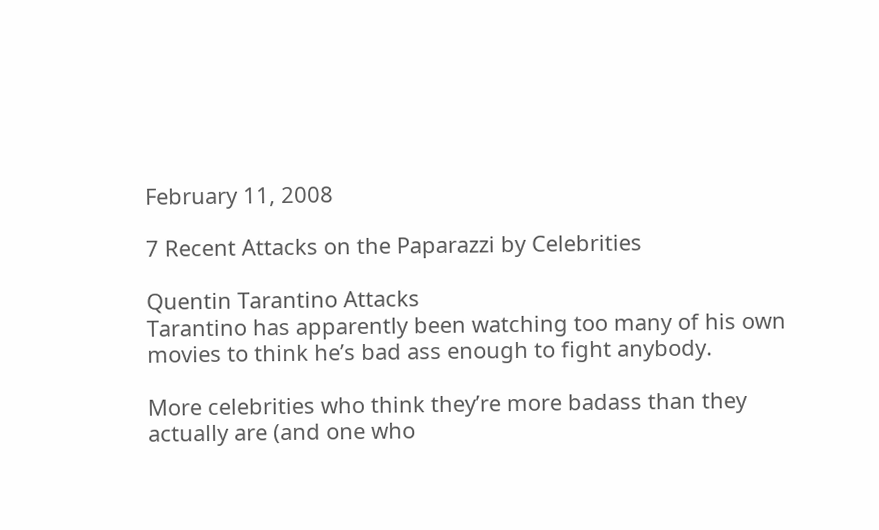February 11, 2008

7 Recent Attacks on the Paparazzi by Celebrities

Quentin Tarantino Attacks
Tarantino has apparently been watching too many of his own movies to think he’s bad ass enough to fight anybody.

More celebrities who think they’re more badass than they actually are (and one who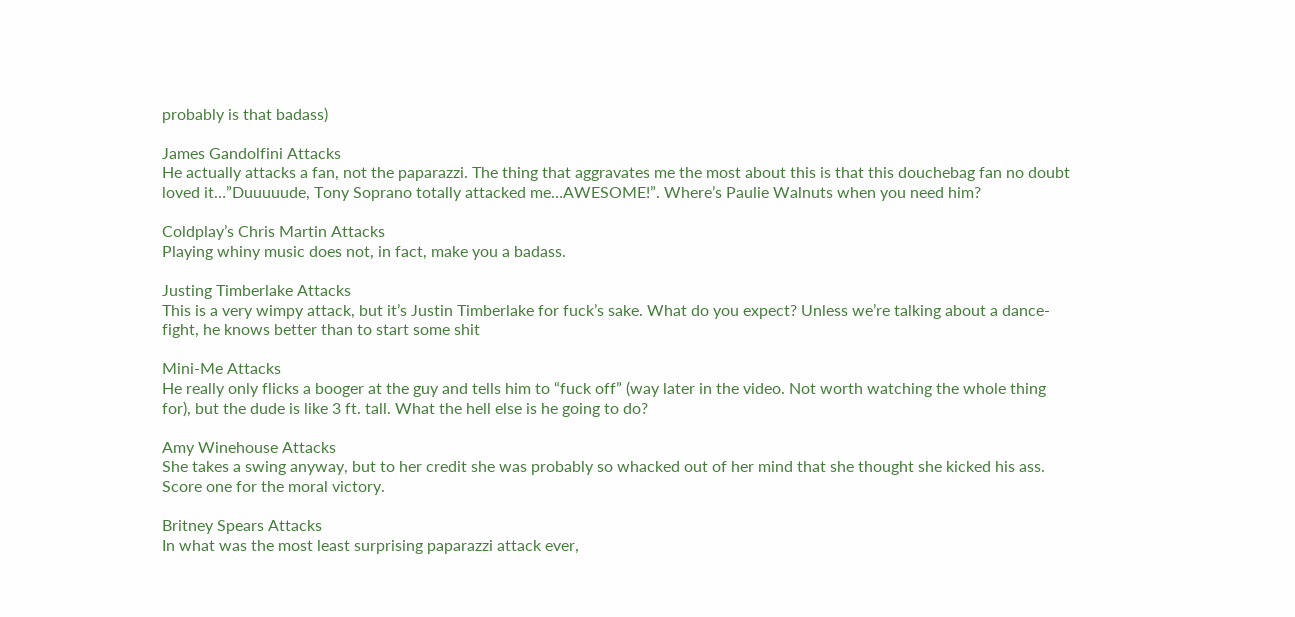probably is that badass)

James Gandolfini Attacks
He actually attacks a fan, not the paparazzi. The thing that aggravates me the most about this is that this douchebag fan no doubt loved it…”Duuuuude, Tony Soprano totally attacked me…AWESOME!”. Where’s Paulie Walnuts when you need him?

Coldplay’s Chris Martin Attacks
Playing whiny music does not, in fact, make you a badass.

Justing Timberlake Attacks
This is a very wimpy attack, but it’s Justin Timberlake for fuck’s sake. What do you expect? Unless we’re talking about a dance-fight, he knows better than to start some shit

Mini-Me Attacks
He really only flicks a booger at the guy and tells him to “fuck off” (way later in the video. Not worth watching the whole thing for), but the dude is like 3 ft. tall. What the hell else is he going to do?

Amy Winehouse Attacks
She takes a swing anyway, but to her credit she was probably so whacked out of her mind that she thought she kicked his ass. Score one for the moral victory.

Britney Spears Attacks
In what was the most least surprising paparazzi attack ever,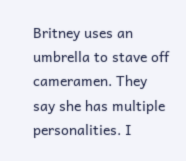Britney uses an umbrella to stave off cameramen. They say she has multiple personalities. I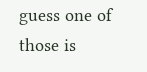guess one of those is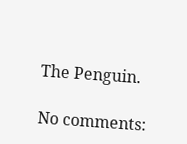The Penguin.

No comments: